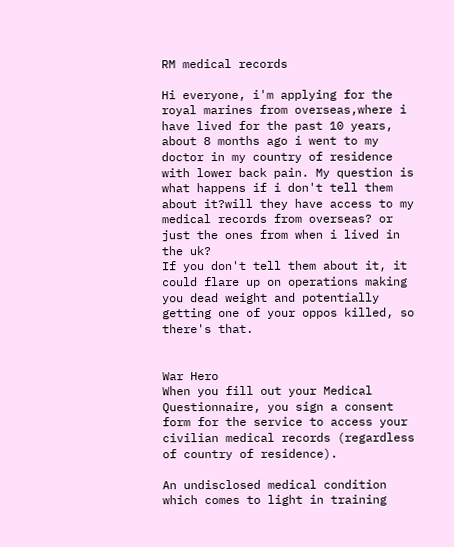RM medical records

Hi everyone, i'm applying for the royal marines from overseas,where i have lived for the past 10 years, about 8 months ago i went to my doctor in my country of residence with lower back pain. My question is what happens if i don't tell them about it?will they have access to my medical records from overseas? or just the ones from when i lived in the uk?
If you don't tell them about it, it could flare up on operations making you dead weight and potentially getting one of your oppos killed, so there's that.


War Hero
When you fill out your Medical Questionnaire, you sign a consent form for the service to access your civilian medical records (regardless of country of residence).

An undisclosed medical condition which comes to light in training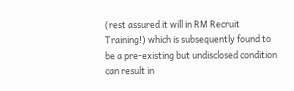(rest assured it will in RM Recruit Training!) which is subsequently found to be a pre-existing but undisclosed condition can result in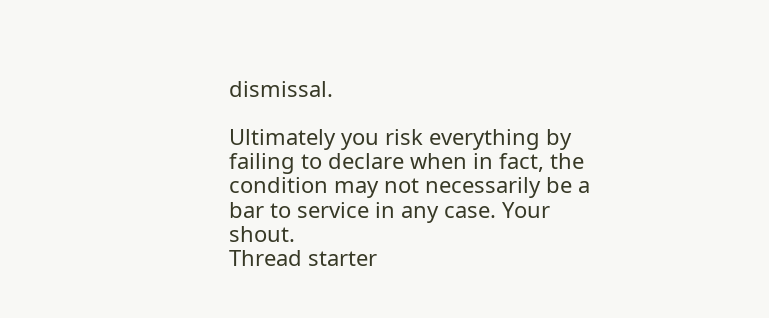dismissal.

Ultimately you risk everything by failing to declare when in fact, the condition may not necessarily be a bar to service in any case. Your shout.
Thread starter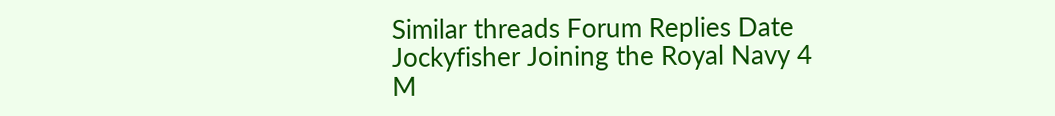Similar threads Forum Replies Date
Jockyfisher Joining the Royal Navy 4
M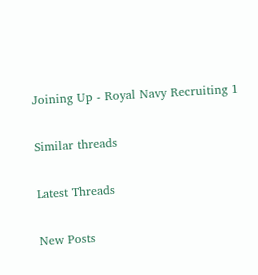Joining Up - Royal Navy Recruiting 1

Similar threads

Latest Threads

New Posts